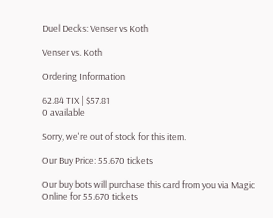Duel Decks: Venser vs Koth

Venser vs. Koth

Ordering Information

62.84 TIX | $57.81
0 available

Sorry, we're out of stock for this item.

Our Buy Price: 55.670 tickets

Our buy bots will purchase this card from you via Magic Online for 55.670 tickets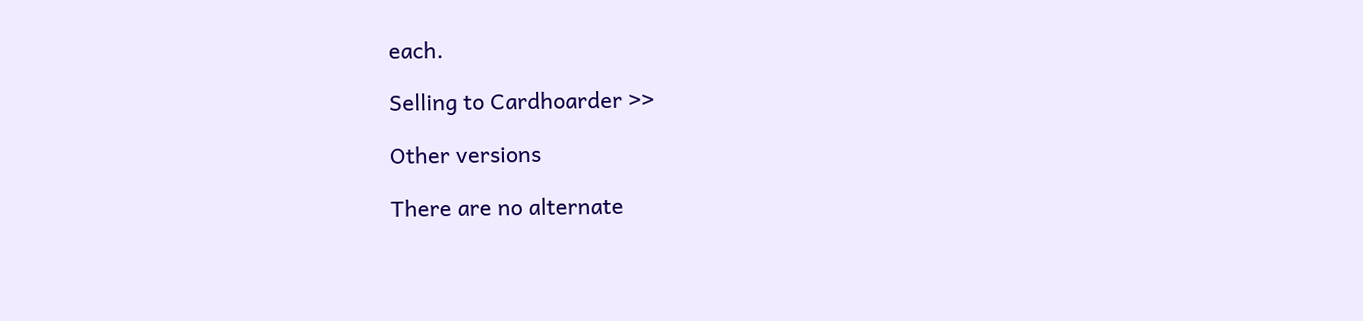each.

Selling to Cardhoarder >>

Other versions

There are no alternate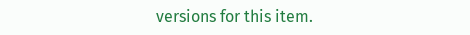versions for this item.